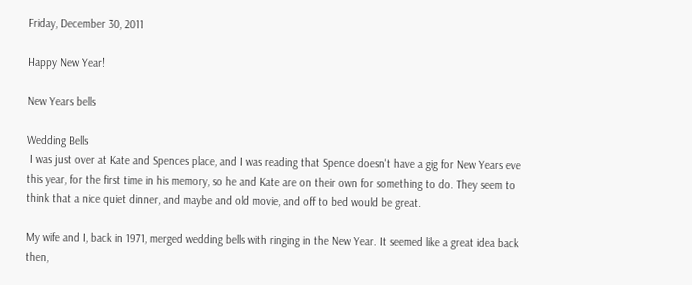Friday, December 30, 2011

Happy New Year!

New Years bells

Wedding Bells
 I was just over at Kate and Spences place, and I was reading that Spence doesn't have a gig for New Years eve this year, for the first time in his memory, so he and Kate are on their own for something to do. They seem to think that a nice quiet dinner, and maybe and old movie, and off to bed would be great.

My wife and I, back in 1971, merged wedding bells with ringing in the New Year. It seemed like a great idea back then,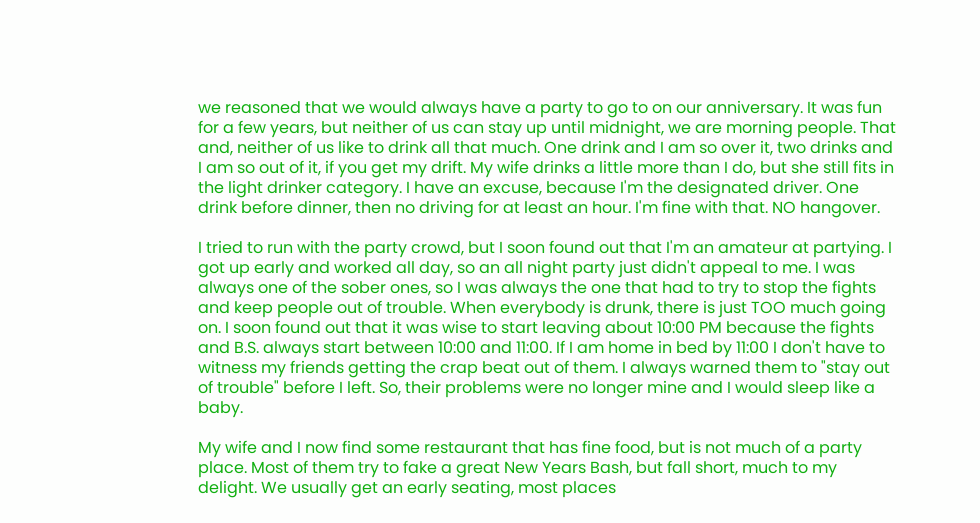we reasoned that we would always have a party to go to on our anniversary. It was fun for a few years, but neither of us can stay up until midnight, we are morning people. That and, neither of us like to drink all that much. One drink and I am so over it, two drinks and I am so out of it, if you get my drift. My wife drinks a little more than I do, but she still fits in the light drinker category. I have an excuse, because I'm the designated driver. One drink before dinner, then no driving for at least an hour. I'm fine with that. NO hangover.

I tried to run with the party crowd, but I soon found out that I'm an amateur at partying. I got up early and worked all day, so an all night party just didn't appeal to me. I was always one of the sober ones, so I was always the one that had to try to stop the fights and keep people out of trouble. When everybody is drunk, there is just TOO much going on. I soon found out that it was wise to start leaving about 10:00 PM because the fights and B.S. always start between 10:00 and 11:00. If I am home in bed by 11:00 I don't have to witness my friends getting the crap beat out of them. I always warned them to "stay out of trouble" before I left. So, their problems were no longer mine and I would sleep like a baby.

My wife and I now find some restaurant that has fine food, but is not much of a party place. Most of them try to fake a great New Years Bash, but fall short, much to my delight. We usually get an early seating, most places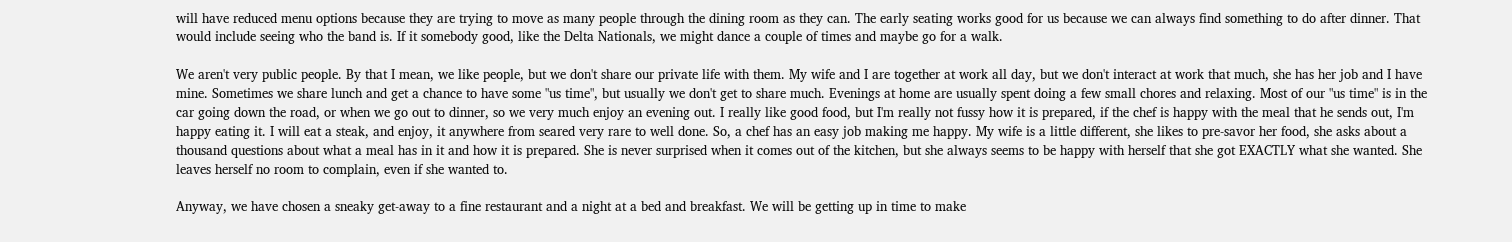will have reduced menu options because they are trying to move as many people through the dining room as they can. The early seating works good for us because we can always find something to do after dinner. That would include seeing who the band is. If it somebody good, like the Delta Nationals, we might dance a couple of times and maybe go for a walk.

We aren't very public people. By that I mean, we like people, but we don't share our private life with them. My wife and I are together at work all day, but we don't interact at work that much, she has her job and I have mine. Sometimes we share lunch and get a chance to have some "us time", but usually we don't get to share much. Evenings at home are usually spent doing a few small chores and relaxing. Most of our "us time" is in the car going down the road, or when we go out to dinner, so we very much enjoy an evening out. I really like good food, but I'm really not fussy how it is prepared, if the chef is happy with the meal that he sends out, I'm happy eating it. I will eat a steak, and enjoy, it anywhere from seared very rare to well done. So, a chef has an easy job making me happy. My wife is a little different, she likes to pre-savor her food, she asks about a thousand questions about what a meal has in it and how it is prepared. She is never surprised when it comes out of the kitchen, but she always seems to be happy with herself that she got EXACTLY what she wanted. She leaves herself no room to complain, even if she wanted to.

Anyway, we have chosen a sneaky get-away to a fine restaurant and a night at a bed and breakfast. We will be getting up in time to make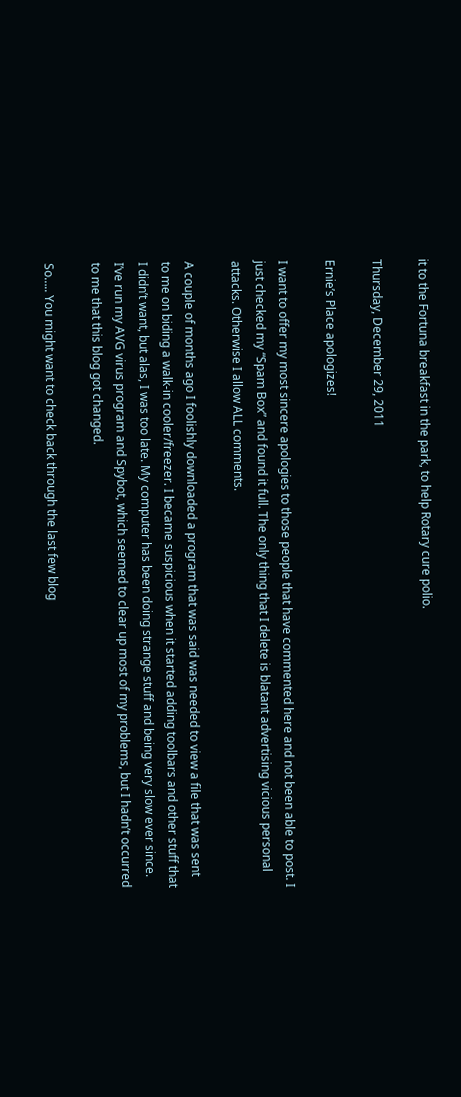it to the Fortuna breakfast in the park, to help Rotary cure polio.

Thursday, December 29, 2011

Ernie’s Place apologizes!

I want to offer my most sincere apologies to those people that have commented here and not been able to post. I just checked my “Spam Box” and found it full. The only thing that I delete is blatant advertising vicious personal attacks. Otherwise I allow ALL comments.

A couple of months ago I foolishly downloaded a program that was said was needed to view a file that was sent to me on biding a walk-in cooler/freezer. I became suspicious when it started adding toolbars and other stuff that I didn’t want, but alas, I was too late. My computer has been doing strange stuff and being very slow ever since. I’ve run my AVG virus program and Spybot, which seemed to clear up most of my problems, but I hadn’t occurred to me that this blog got changed.

So….. You might want to check back through the last few blog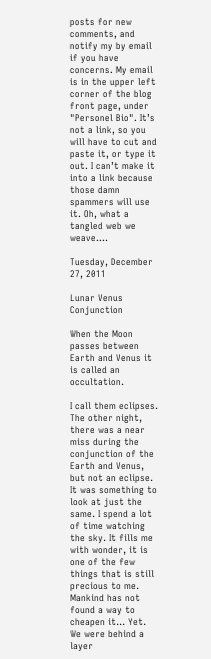posts for new comments, and notify my by email if you have concerns. My email is in the upper left corner of the blog front page, under "Personel Bio". It’s not a link, so you will have to cut and paste it, or type it out. I can’t make it into a link because those damn spammers will use it. Oh, what a tangled web we weave….

Tuesday, December 27, 2011

Lunar Venus Conjunction

When the Moon passes between Earth and Venus it is called an occultation.

I call them eclipses. The other night, there was a near miss during the conjunction of the Earth and Venus, but not an eclipse. It was something to look at just the same. I spend a lot of time watching the sky. It fills me with wonder, it is one of the few things that is still precious to me. Mankind has not found a way to cheapen it... Yet. We were behind a layer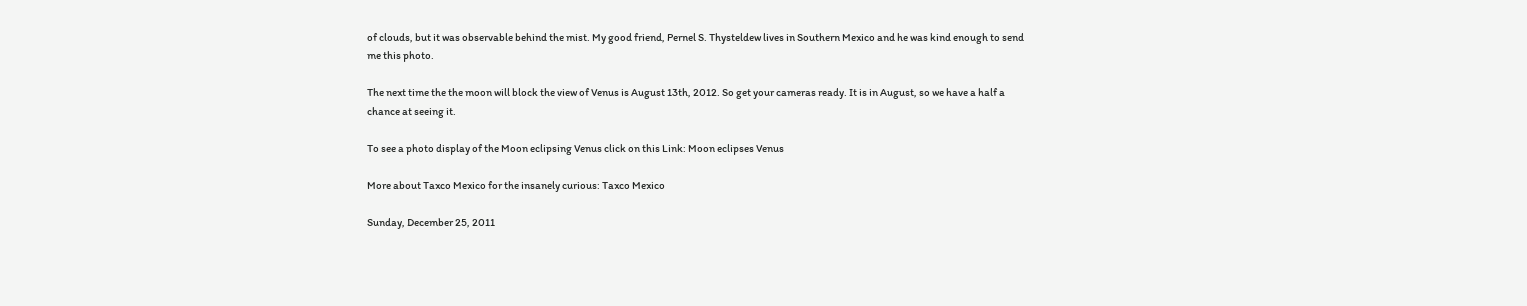of clouds, but it was observable behind the mist. My good friend, Pernel S. Thysteldew lives in Southern Mexico and he was kind enough to send me this photo.

The next time the the moon will block the view of Venus is August 13th, 2012. So get your cameras ready. It is in August, so we have a half a chance at seeing it.

To see a photo display of the Moon eclipsing Venus click on this Link: Moon eclipses Venus

More about Taxco Mexico for the insanely curious: Taxco Mexico

Sunday, December 25, 2011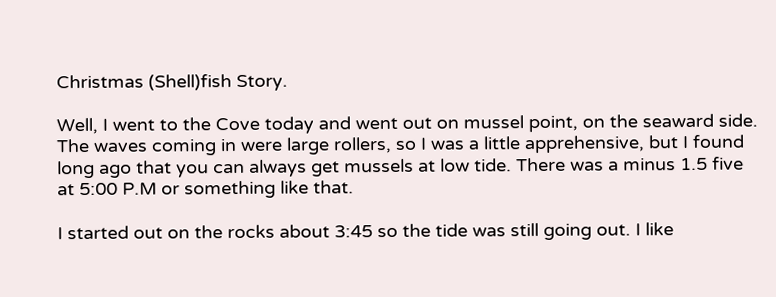Christmas (Shell)fish Story.

Well, I went to the Cove today and went out on mussel point, on the seaward side. The waves coming in were large rollers, so I was a little apprehensive, but I found long ago that you can always get mussels at low tide. There was a minus 1.5 five at 5:00 P.M or something like that.

I started out on the rocks about 3:45 so the tide was still going out. I like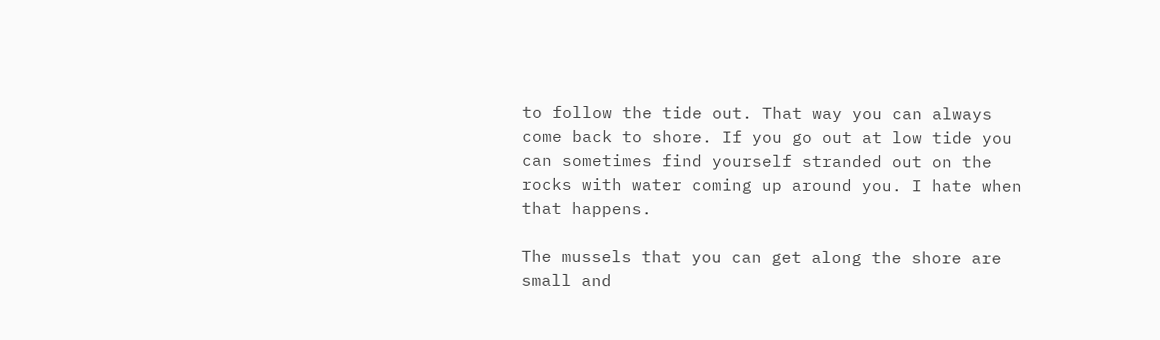to follow the tide out. That way you can always come back to shore. If you go out at low tide you can sometimes find yourself stranded out on the rocks with water coming up around you. I hate when that happens.

The mussels that you can get along the shore are small and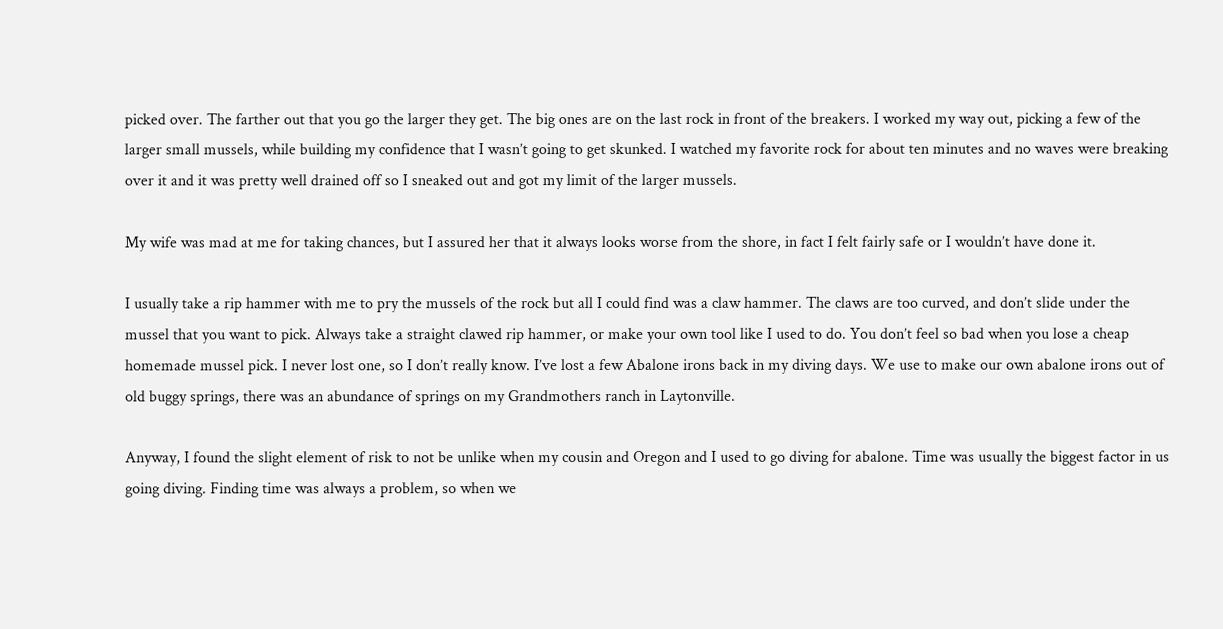picked over. The farther out that you go the larger they get. The big ones are on the last rock in front of the breakers. I worked my way out, picking a few of the larger small mussels, while building my confidence that I wasn’t going to get skunked. I watched my favorite rock for about ten minutes and no waves were breaking over it and it was pretty well drained off so I sneaked out and got my limit of the larger mussels.

My wife was mad at me for taking chances, but I assured her that it always looks worse from the shore, in fact I felt fairly safe or I wouldn’t have done it.

I usually take a rip hammer with me to pry the mussels of the rock but all I could find was a claw hammer. The claws are too curved, and don’t slide under the mussel that you want to pick. Always take a straight clawed rip hammer, or make your own tool like I used to do. You don’t feel so bad when you lose a cheap homemade mussel pick. I never lost one, so I don’t really know. I’ve lost a few Abalone irons back in my diving days. We use to make our own abalone irons out of old buggy springs, there was an abundance of springs on my Grandmothers ranch in Laytonville.

Anyway, I found the slight element of risk to not be unlike when my cousin and Oregon and I used to go diving for abalone. Time was usually the biggest factor in us going diving. Finding time was always a problem, so when we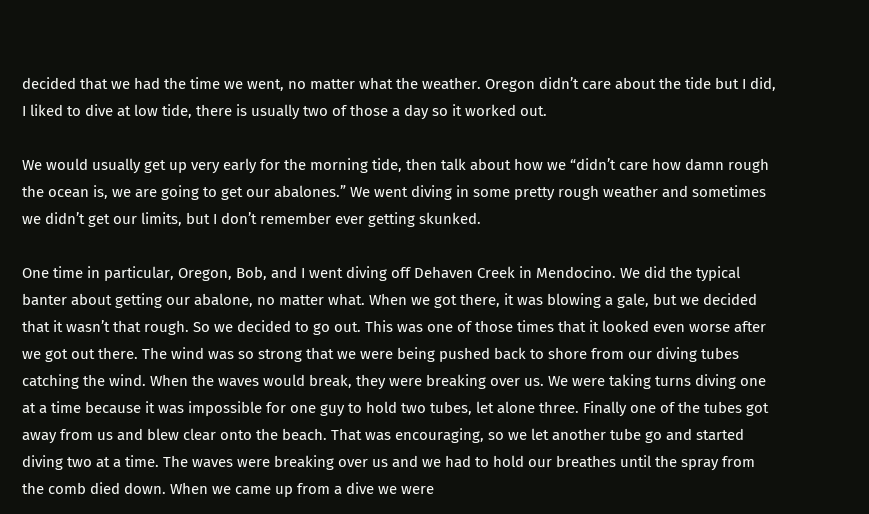decided that we had the time we went, no matter what the weather. Oregon didn’t care about the tide but I did, I liked to dive at low tide, there is usually two of those a day so it worked out.

We would usually get up very early for the morning tide, then talk about how we “didn’t care how damn rough the ocean is, we are going to get our abalones.” We went diving in some pretty rough weather and sometimes we didn’t get our limits, but I don’t remember ever getting skunked.

One time in particular, Oregon, Bob, and I went diving off Dehaven Creek in Mendocino. We did the typical banter about getting our abalone, no matter what. When we got there, it was blowing a gale, but we decided that it wasn’t that rough. So we decided to go out. This was one of those times that it looked even worse after we got out there. The wind was so strong that we were being pushed back to shore from our diving tubes catching the wind. When the waves would break, they were breaking over us. We were taking turns diving one at a time because it was impossible for one guy to hold two tubes, let alone three. Finally one of the tubes got away from us and blew clear onto the beach. That was encouraging, so we let another tube go and started diving two at a time. The waves were breaking over us and we had to hold our breathes until the spray from the comb died down. When we came up from a dive we were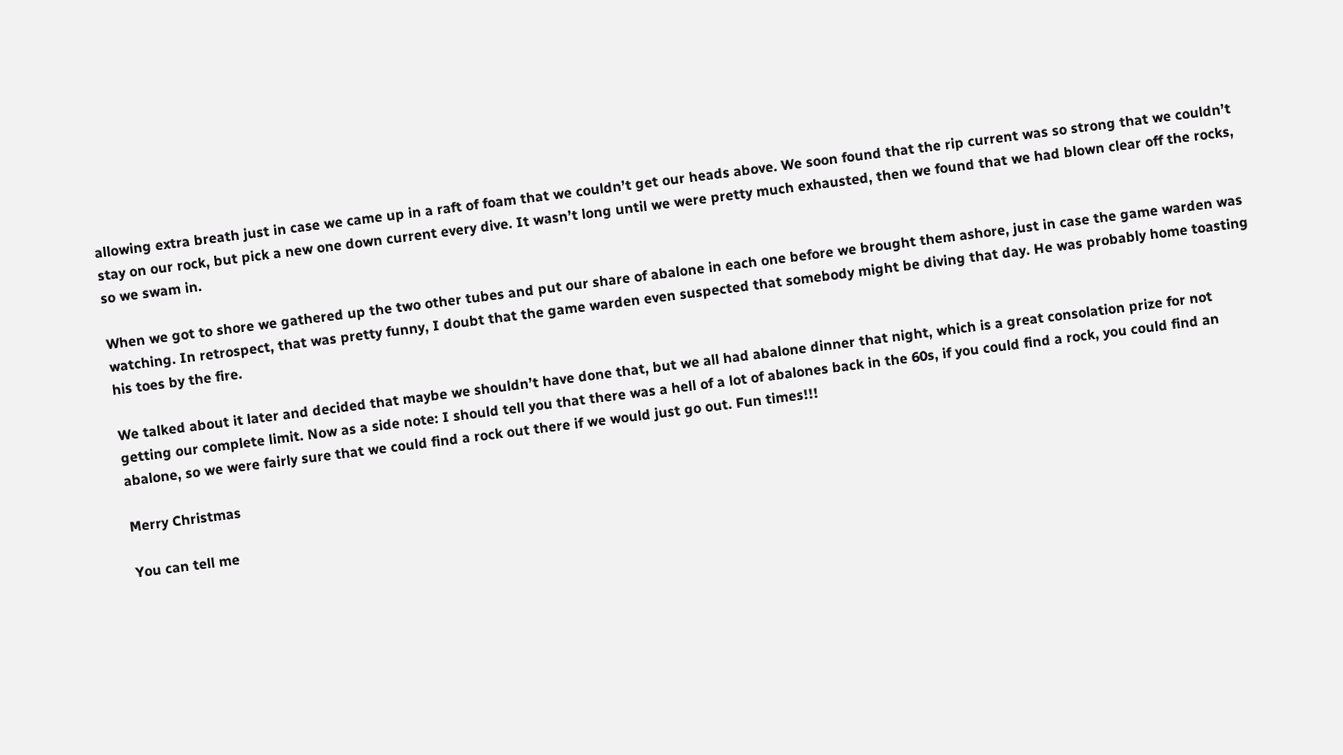allowing extra breath just in case we came up in a raft of foam that we couldn’t get our heads above. We soon found that the rip current was so strong that we couldn’t stay on our rock, but pick a new one down current every dive. It wasn’t long until we were pretty much exhausted, then we found that we had blown clear off the rocks, so we swam in.

When we got to shore we gathered up the two other tubes and put our share of abalone in each one before we brought them ashore, just in case the game warden was watching. In retrospect, that was pretty funny, I doubt that the game warden even suspected that somebody might be diving that day. He was probably home toasting his toes by the fire.

We talked about it later and decided that maybe we shouldn’t have done that, but we all had abalone dinner that night, which is a great consolation prize for not getting our complete limit. Now as a side note: I should tell you that there was a hell of a lot of abalones back in the 60s, if you could find a rock, you could find an abalone, so we were fairly sure that we could find a rock out there if we would just go out. Fun times!!!

Merry Christmas

You can tell me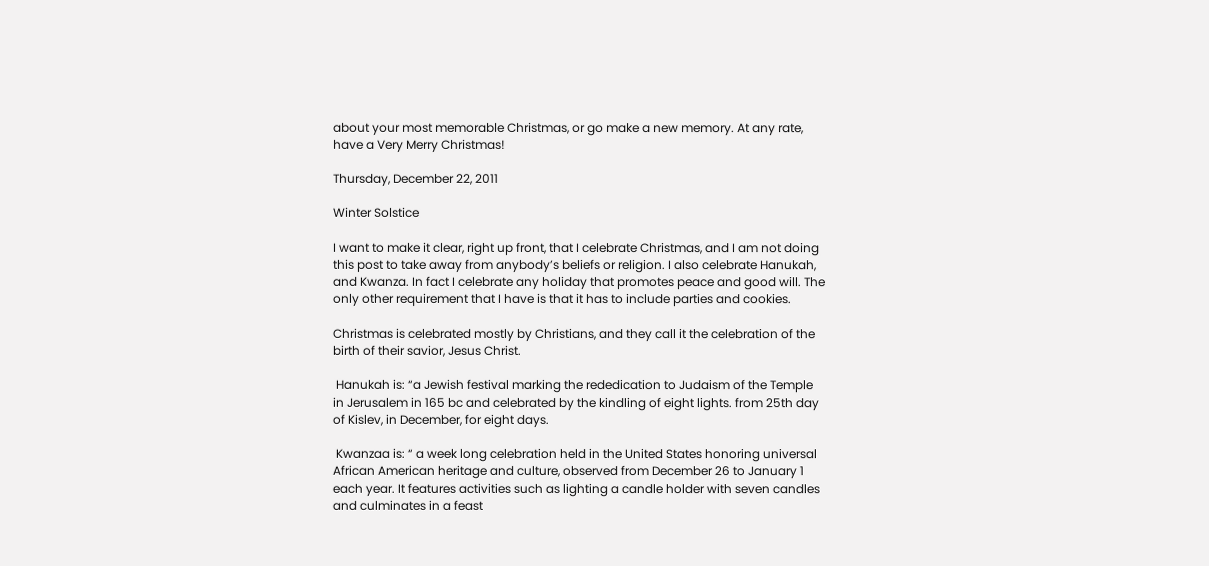about your most memorable Christmas, or go make a new memory. At any rate, have a Very Merry Christmas!

Thursday, December 22, 2011

Winter Solstice

I want to make it clear, right up front, that I celebrate Christmas, and I am not doing this post to take away from anybody’s beliefs or religion. I also celebrate Hanukah, and Kwanza. In fact I celebrate any holiday that promotes peace and good will. The only other requirement that I have is that it has to include parties and cookies.

Christmas is celebrated mostly by Christians, and they call it the celebration of the birth of their savior, Jesus Christ.

 Hanukah is: “a Jewish festival marking the rededication to Judaism of the Temple in Jerusalem in 165 bc and celebrated by the kindling of eight lights. from 25th day of Kislev, in December, for eight days.

 Kwanzaa is: “ a week long celebration held in the United States honoring universal African American heritage and culture, observed from December 26 to January 1 each year. It features activities such as lighting a candle holder with seven candles and culminates in a feast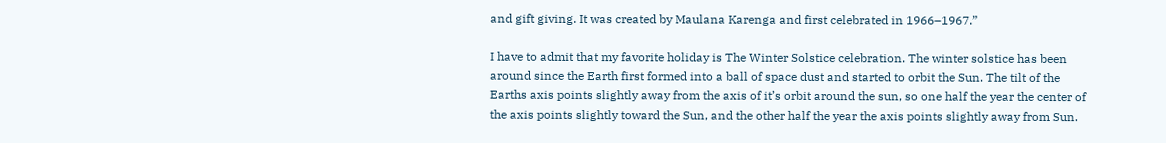and gift giving. It was created by Maulana Karenga and first celebrated in 1966–1967.”

I have to admit that my favorite holiday is The Winter Solstice celebration. The winter solstice has been around since the Earth first formed into a ball of space dust and started to orbit the Sun. The tilt of the Earths axis points slightly away from the axis of it’s orbit around the sun, so one half the year the center of the axis points slightly toward the Sun, and the other half the year the axis points slightly away from Sun.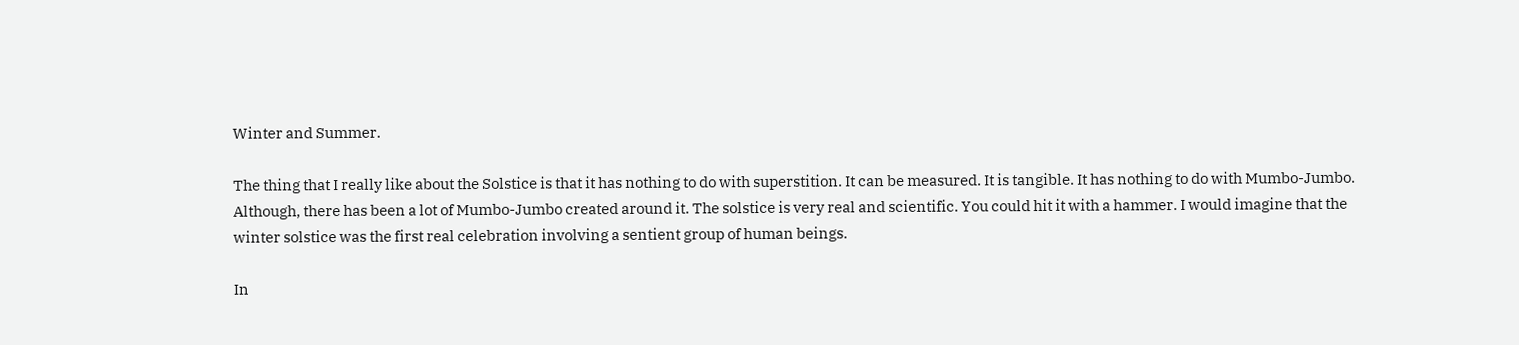Winter and Summer.

The thing that I really like about the Solstice is that it has nothing to do with superstition. It can be measured. It is tangible. It has nothing to do with Mumbo-Jumbo. Although, there has been a lot of Mumbo-Jumbo created around it. The solstice is very real and scientific. You could hit it with a hammer. I would imagine that the winter solstice was the first real celebration involving a sentient group of human beings.

In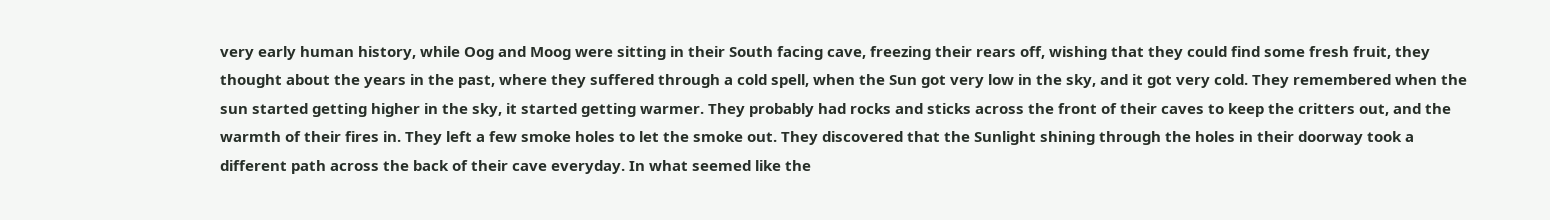very early human history, while Oog and Moog were sitting in their South facing cave, freezing their rears off, wishing that they could find some fresh fruit, they thought about the years in the past, where they suffered through a cold spell, when the Sun got very low in the sky, and it got very cold. They remembered when the sun started getting higher in the sky, it started getting warmer. They probably had rocks and sticks across the front of their caves to keep the critters out, and the warmth of their fires in. They left a few smoke holes to let the smoke out. They discovered that the Sunlight shining through the holes in their doorway took a different path across the back of their cave everyday. In what seemed like the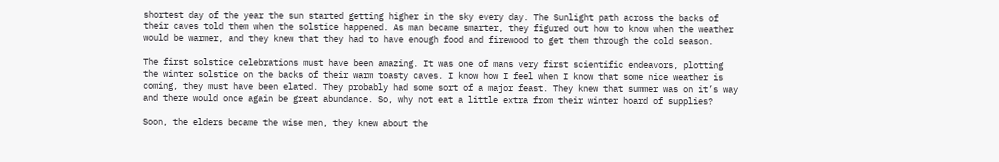shortest day of the year the sun started getting higher in the sky every day. The Sunlight path across the backs of their caves told them when the solstice happened. As man became smarter, they figured out how to know when the weather would be warmer, and they knew that they had to have enough food and firewood to get them through the cold season.

The first solstice celebrations must have been amazing. It was one of mans very first scientific endeavors, plotting the winter solstice on the backs of their warm toasty caves. I know how I feel when I know that some nice weather is coming, they must have been elated. They probably had some sort of a major feast. They knew that summer was on it’s way and there would once again be great abundance. So, why not eat a little extra from their winter hoard of supplies?

Soon, the elders became the wise men, they knew about the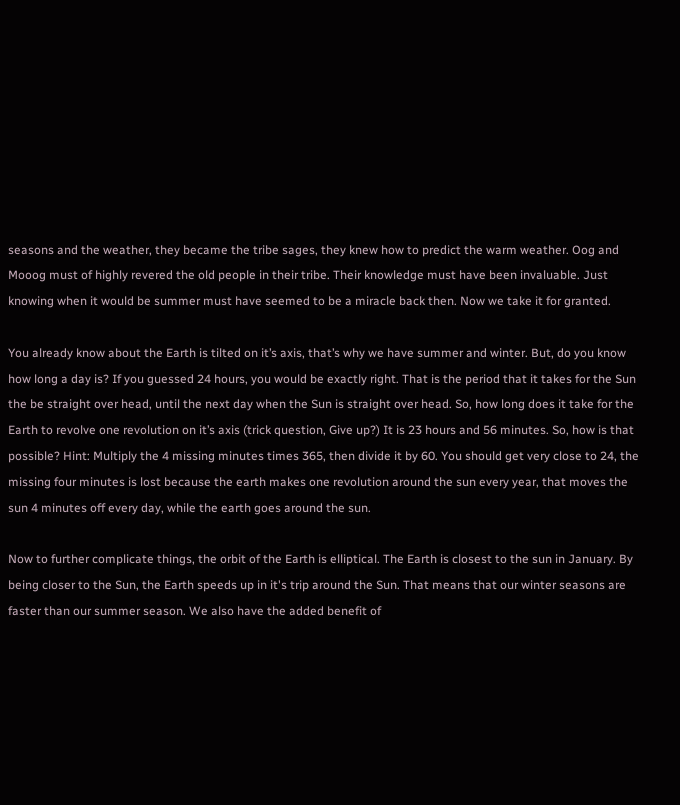seasons and the weather, they became the tribe sages, they knew how to predict the warm weather. Oog and Mooog must of highly revered the old people in their tribe. Their knowledge must have been invaluable. Just knowing when it would be summer must have seemed to be a miracle back then. Now we take it for granted.

You already know about the Earth is tilted on it’s axis, that’s why we have summer and winter. But, do you know how long a day is? If you guessed 24 hours, you would be exactly right. That is the period that it takes for the Sun the be straight over head, until the next day when the Sun is straight over head. So, how long does it take for the Earth to revolve one revolution on it’s axis (trick question, Give up?) It is 23 hours and 56 minutes. So, how is that possible? Hint: Multiply the 4 missing minutes times 365, then divide it by 60. You should get very close to 24, the missing four minutes is lost because the earth makes one revolution around the sun every year, that moves the sun 4 minutes off every day, while the earth goes around the sun.

Now to further complicate things, the orbit of the Earth is elliptical. The Earth is closest to the sun in January. By being closer to the Sun, the Earth speeds up in it's trip around the Sun. That means that our winter seasons are faster than our summer season. We also have the added benefit of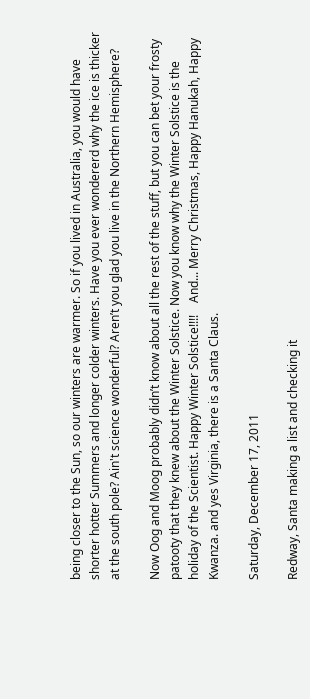being closer to the Sun, so our winters are warmer. So if you lived in Australia, you would have shorter hotter Summers and longer colder winters. Have you ever wondererd why the ice is thicker at the south pole? Ain't science wonderful? Aren’t you glad you live in the Northern Hemisphere?

Now Oog and Moog probably didn’t know about all the rest of the stuff, but you can bet your frosty patooty that they knew about the Winter Solstice. Now you know why the Winter Solstice is the holiday of the Scientist. Happy Winter Solstice!!!!    And... Merry Christmas, Happy Hanukah, Happy Kwanza. and yes Virginia, there is a Santa Claus.

Saturday, December 17, 2011

Redway, Santa making a list and checking it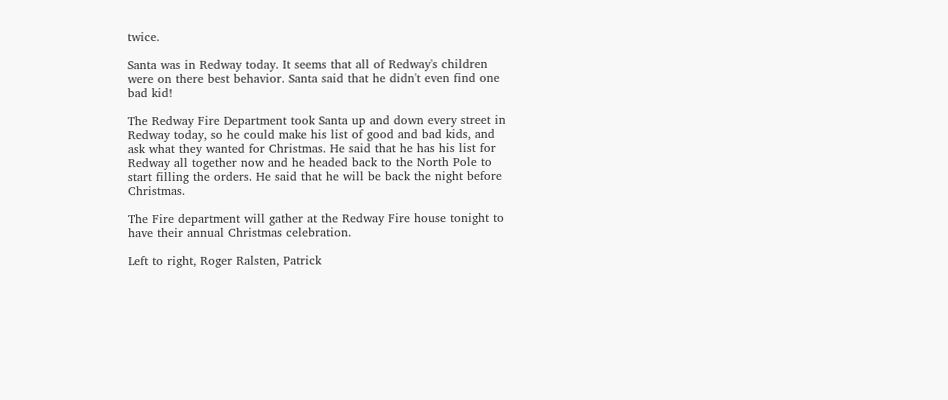twice.

Santa was in Redway today. It seems that all of Redway's children were on there best behavior. Santa said that he didn't even find one bad kid!

The Redway Fire Department took Santa up and down every street in Redway today, so he could make his list of good and bad kids, and ask what they wanted for Christmas. He said that he has his list for Redway all together now and he headed back to the North Pole to start filling the orders. He said that he will be back the night before Christmas.

The Fire department will gather at the Redway Fire house tonight to have their annual Christmas celebration.

Left to right, Roger Ralsten, Patrick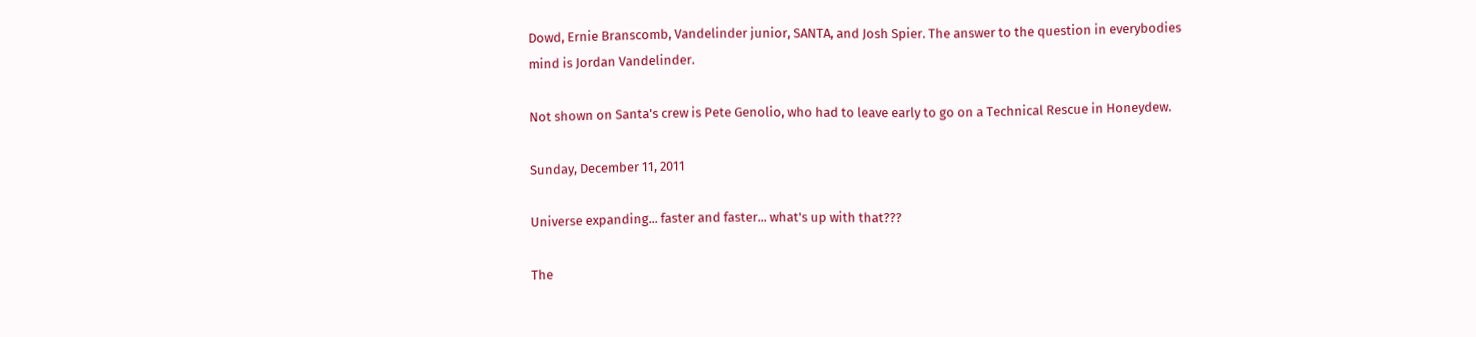Dowd, Ernie Branscomb, Vandelinder junior, SANTA, and Josh Spier. The answer to the question in everybodies mind is Jordan Vandelinder.

Not shown on Santa's crew is Pete Genolio, who had to leave early to go on a Technical Rescue in Honeydew.

Sunday, December 11, 2011

Universe expanding... faster and faster... what's up with that???

The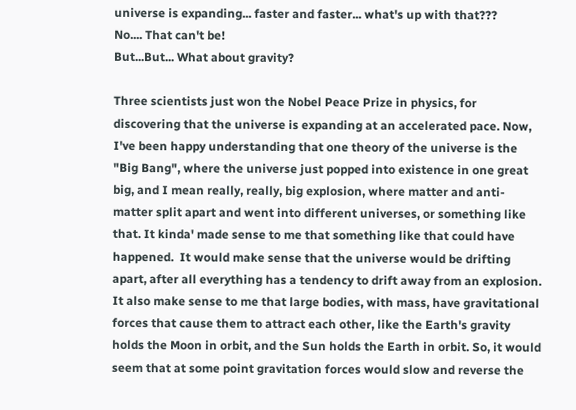universe is expanding... faster and faster... what's up with that???
No.... That can't be!
But...But... What about gravity?

Three scientists just won the Nobel Peace Prize in physics, for discovering that the universe is expanding at an accelerated pace. Now, I've been happy understanding that one theory of the universe is the "Big Bang", where the universe just popped into existence in one great big, and I mean really, really, big explosion, where matter and anti-matter split apart and went into different universes, or something like that. It kinda' made sense to me that something like that could have happened.  It would make sense that the universe would be drifting apart, after all everything has a tendency to drift away from an explosion. It also make sense to me that large bodies, with mass, have gravitational forces that cause them to attract each other, like the Earth's gravity holds the Moon in orbit, and the Sun holds the Earth in orbit. So, it would seem that at some point gravitation forces would slow and reverse the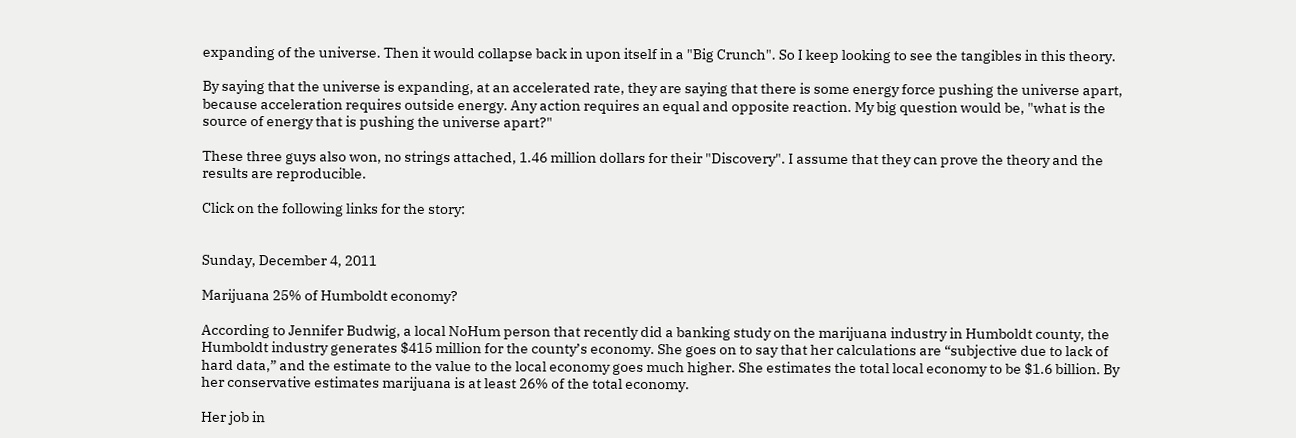expanding of the universe. Then it would collapse back in upon itself in a "Big Crunch". So I keep looking to see the tangibles in this theory.

By saying that the universe is expanding, at an accelerated rate, they are saying that there is some energy force pushing the universe apart, because acceleration requires outside energy. Any action requires an equal and opposite reaction. My big question would be, "what is the source of energy that is pushing the universe apart?"

These three guys also won, no strings attached, 1.46 million dollars for their "Discovery". I assume that they can prove the theory and the results are reproducible.

Click on the following links for the story:


Sunday, December 4, 2011

Marijuana 25% of Humboldt economy?

According to Jennifer Budwig, a local NoHum person that recently did a banking study on the marijuana industry in Humboldt county, the Humboldt industry generates $415 million for the county’s economy. She goes on to say that her calculations are “subjective due to lack of hard data,” and the estimate to the value to the local economy goes much higher. She estimates the total local economy to be $1.6 billion. By her conservative estimates marijuana is at least 26% of the total economy.

Her job in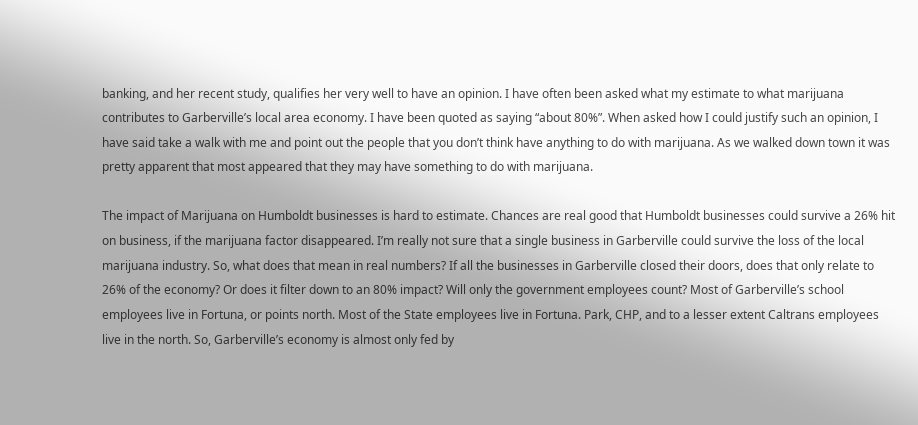banking, and her recent study, qualifies her very well to have an opinion. I have often been asked what my estimate to what marijuana contributes to Garberville’s local area economy. I have been quoted as saying “about 80%”. When asked how I could justify such an opinion, I have said take a walk with me and point out the people that you don’t think have anything to do with marijuana. As we walked down town it was pretty apparent that most appeared that they may have something to do with marijuana.

The impact of Marijuana on Humboldt businesses is hard to estimate. Chances are real good that Humboldt businesses could survive a 26% hit on business, if the marijuana factor disappeared. I’m really not sure that a single business in Garberville could survive the loss of the local marijuana industry. So, what does that mean in real numbers? If all the businesses in Garberville closed their doors, does that only relate to 26% of the economy? Or does it filter down to an 80% impact? Will only the government employees count? Most of Garberville’s school employees live in Fortuna, or points north. Most of the State employees live in Fortuna. Park, CHP, and to a lesser extent Caltrans employees live in the north. So, Garberville’s economy is almost only fed by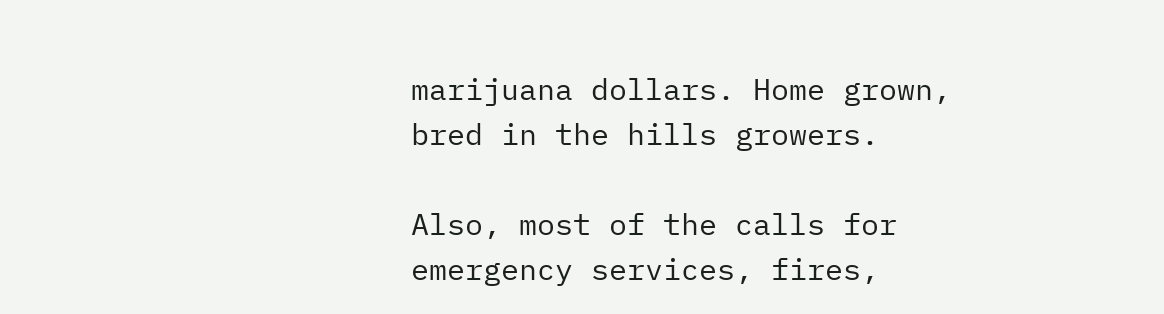marijuana dollars. Home grown, bred in the hills growers.

Also, most of the calls for emergency services, fires,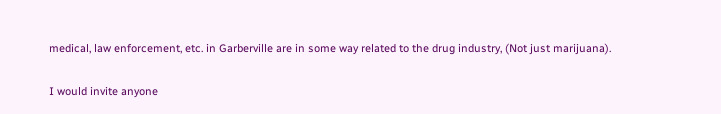medical, law enforcement, etc. in Garberville are in some way related to the drug industry, (Not just marijuana).

I would invite anyone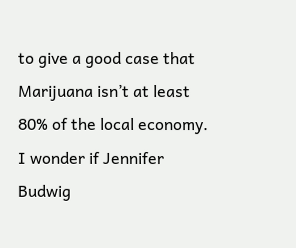to give a good case that Marijuana isn’t at least 80% of the local economy. I wonder if Jennifer Budwig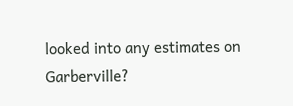looked into any estimates on Garberville?